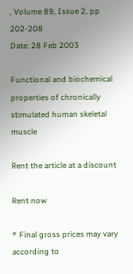, Volume 89, Issue 2, pp 202-208
Date: 28 Feb 2003

Functional and biochemical properties of chronically stimulated human skeletal muscle

Rent the article at a discount

Rent now

* Final gross prices may vary according to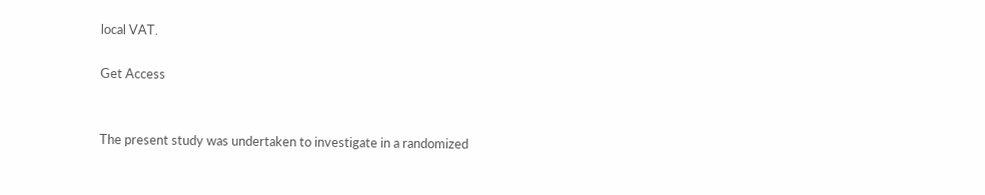local VAT.

Get Access


The present study was undertaken to investigate in a randomized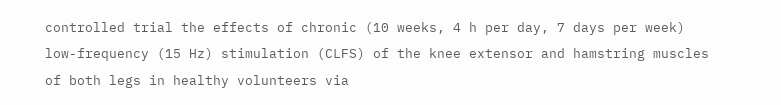controlled trial the effects of chronic (10 weeks, 4 h per day, 7 days per week) low-frequency (15 Hz) stimulation (CLFS) of the knee extensor and hamstring muscles of both legs in healthy volunteers via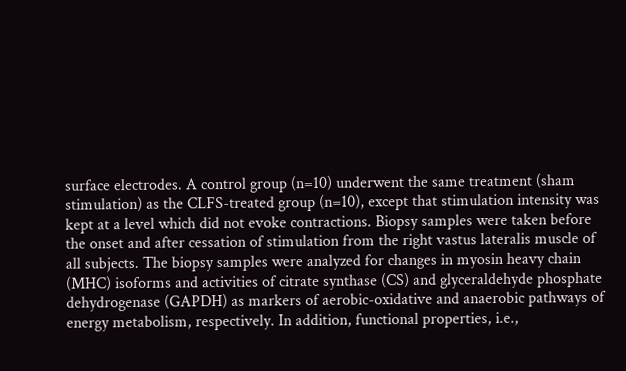surface electrodes. A control group (n=10) underwent the same treatment (sham stimulation) as the CLFS-treated group (n=10), except that stimulation intensity was kept at a level which did not evoke contractions. Biopsy samples were taken before the onset and after cessation of stimulation from the right vastus lateralis muscle of all subjects. The biopsy samples were analyzed for changes in myosin heavy chain (MHC) isoforms and activities of citrate synthase (CS) and glyceraldehyde phosphate dehydrogenase (GAPDH) as markers of aerobic-oxidative and anaerobic pathways of energy metabolism, respectively. In addition, functional properties, i.e.,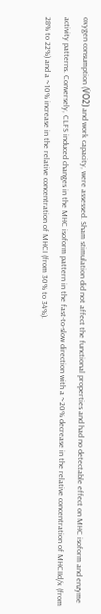oxygen consumption (V̇O2) and work capacity, were assessed. Sham stimulation did not affect the functional properties and had no detectable effect on MHC isoform and enzyme activity patterns. Conversely, CLFS induced changes in the MHC isoform pattern in the fast-to-slow direction with a ~20% decrease in the relative concentration of MHCIId/x (from 28% to 22%) and a ~10% increase in the relative concentration of MHCI (from 30% to 34%).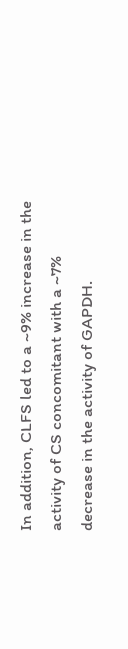In addition, CLFS led to a ~9% increase in the activity of CS concomitant with a ~7% decrease in the activity of GAPDH.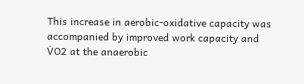This increase in aerobic-oxidative capacity was accompanied by improved work capacity and V̇O2 at the anaerobic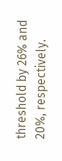threshold by 26% and 20%, respectively.